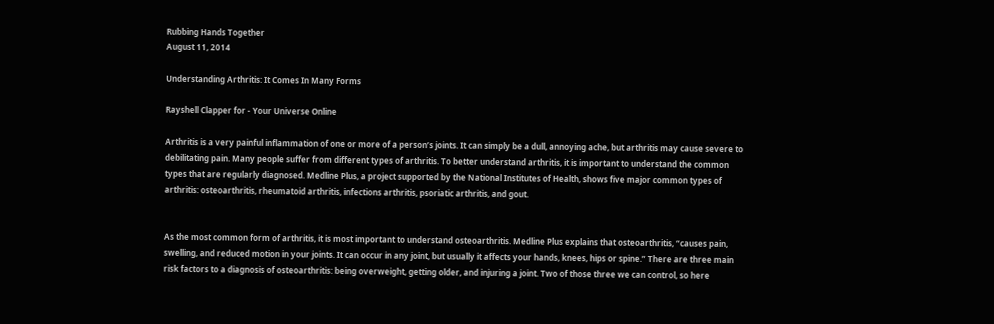Rubbing Hands Together
August 11, 2014

Understanding Arthritis: It Comes In Many Forms

Rayshell Clapper for - Your Universe Online

Arthritis is a very painful inflammation of one or more of a person’s joints. It can simply be a dull, annoying ache, but arthritis may cause severe to debilitating pain. Many people suffer from different types of arthritis. To better understand arthritis, it is important to understand the common types that are regularly diagnosed. Medline Plus, a project supported by the National Institutes of Health, shows five major common types of arthritis: osteoarthritis, rheumatoid arthritis, infections arthritis, psoriatic arthritis, and gout.


As the most common form of arthritis, it is most important to understand osteoarthritis. Medline Plus explains that osteoarthritis, “causes pain, swelling, and reduced motion in your joints. It can occur in any joint, but usually it affects your hands, knees, hips or spine.” There are three main risk factors to a diagnosis of osteoarthritis: being overweight, getting older, and injuring a joint. Two of those three we can control, so here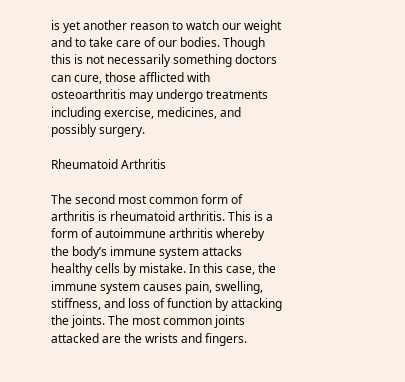is yet another reason to watch our weight and to take care of our bodies. Though this is not necessarily something doctors can cure, those afflicted with osteoarthritis may undergo treatments including exercise, medicines, and possibly surgery.

Rheumatoid Arthritis

The second most common form of arthritis is rheumatoid arthritis. This is a form of autoimmune arthritis whereby the body’s immune system attacks healthy cells by mistake. In this case, the immune system causes pain, swelling, stiffness, and loss of function by attacking the joints. The most common joints attacked are the wrists and fingers.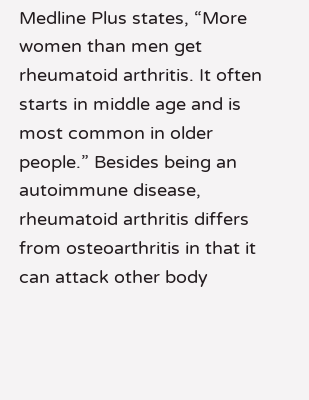Medline Plus states, “More women than men get rheumatoid arthritis. It often starts in middle age and is most common in older people.” Besides being an autoimmune disease, rheumatoid arthritis differs from osteoarthritis in that it can attack other body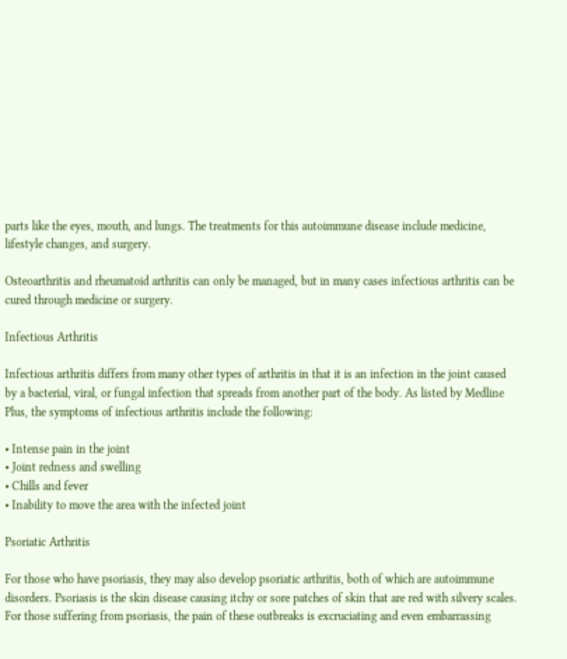parts like the eyes, mouth, and lungs. The treatments for this autoimmune disease include medicine, lifestyle changes, and surgery.

Osteoarthritis and rheumatoid arthritis can only be managed, but in many cases infectious arthritis can be cured through medicine or surgery.

Infectious Arthritis

Infectious arthritis differs from many other types of arthritis in that it is an infection in the joint caused by a bacterial, viral, or fungal infection that spreads from another part of the body. As listed by Medline Plus, the symptoms of infectious arthritis include the following:

• Intense pain in the joint
• Joint redness and swelling
• Chills and fever
• Inability to move the area with the infected joint

Psoriatic Arthritis

For those who have psoriasis, they may also develop psoriatic arthritis, both of which are autoimmune disorders. Psoriasis is the skin disease causing itchy or sore patches of skin that are red with silvery scales. For those suffering from psoriasis, the pain of these outbreaks is excruciating and even embarrassing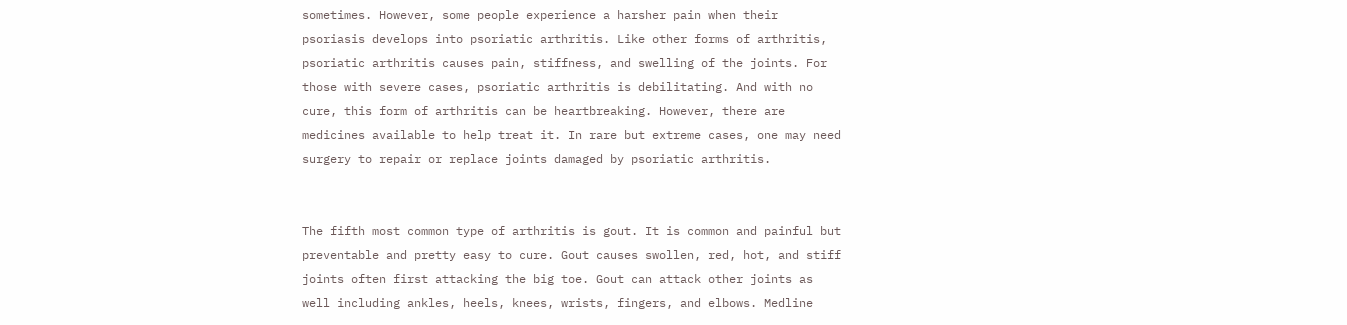sometimes. However, some people experience a harsher pain when their psoriasis develops into psoriatic arthritis. Like other forms of arthritis, psoriatic arthritis causes pain, stiffness, and swelling of the joints. For those with severe cases, psoriatic arthritis is debilitating. And with no cure, this form of arthritis can be heartbreaking. However, there are medicines available to help treat it. In rare but extreme cases, one may need surgery to repair or replace joints damaged by psoriatic arthritis.


The fifth most common type of arthritis is gout. It is common and painful but preventable and pretty easy to cure. Gout causes swollen, red, hot, and stiff joints often first attacking the big toe. Gout can attack other joints as well including ankles, heels, knees, wrists, fingers, and elbows. Medline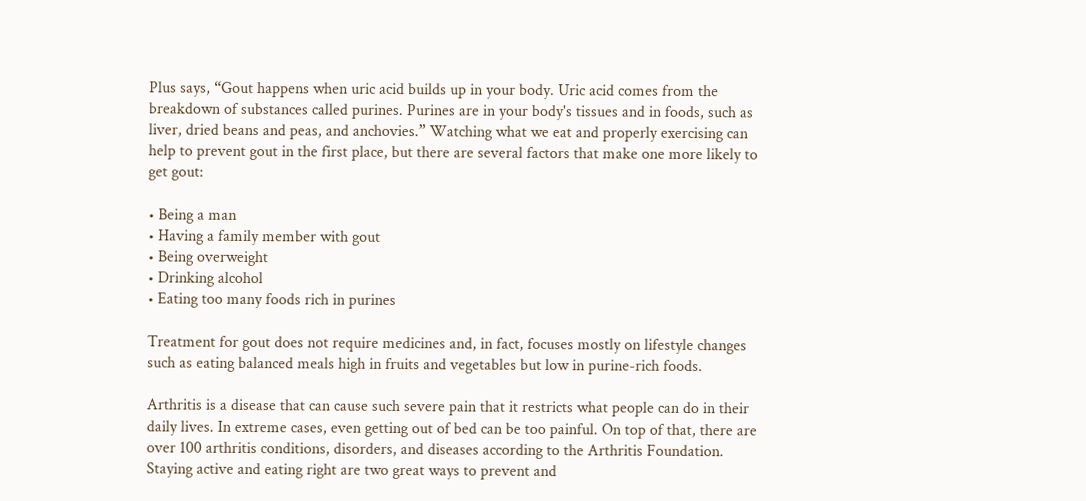Plus says, “Gout happens when uric acid builds up in your body. Uric acid comes from the breakdown of substances called purines. Purines are in your body's tissues and in foods, such as liver, dried beans and peas, and anchovies.” Watching what we eat and properly exercising can help to prevent gout in the first place, but there are several factors that make one more likely to get gout:

• Being a man
• Having a family member with gout
• Being overweight
• Drinking alcohol
• Eating too many foods rich in purines

Treatment for gout does not require medicines and, in fact, focuses mostly on lifestyle changes such as eating balanced meals high in fruits and vegetables but low in purine-rich foods.

Arthritis is a disease that can cause such severe pain that it restricts what people can do in their daily lives. In extreme cases, even getting out of bed can be too painful. On top of that, there are over 100 arthritis conditions, disorders, and diseases according to the Arthritis Foundation. Staying active and eating right are two great ways to prevent and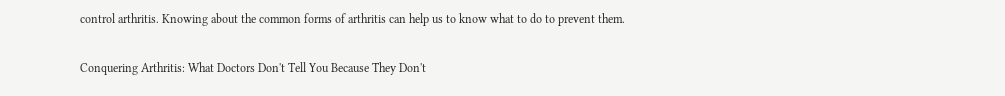control arthritis. Knowing about the common forms of arthritis can help us to know what to do to prevent them.

Conquering Arthritis: What Doctors Don't Tell You Because They Don't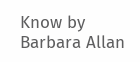Know by Barbara Allan